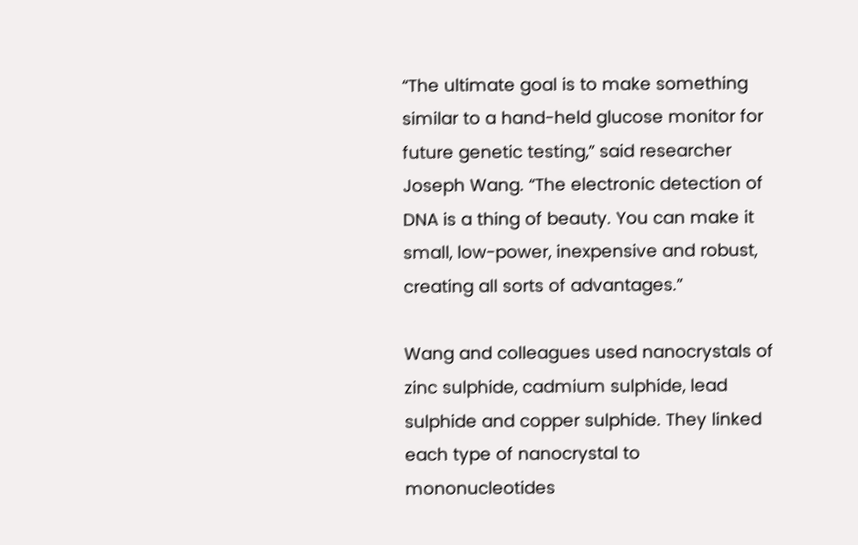“The ultimate goal is to make something similar to a hand-held glucose monitor for future genetic testing,” said researcher Joseph Wang. “The electronic detection of DNA is a thing of beauty. You can make it small, low-power, inexpensive and robust, creating all sorts of advantages.”

Wang and colleagues used nanocrystals of zinc sulphide, cadmium sulphide, lead sulphide and copper sulphide. They linked each type of nanocrystal to mononucleotides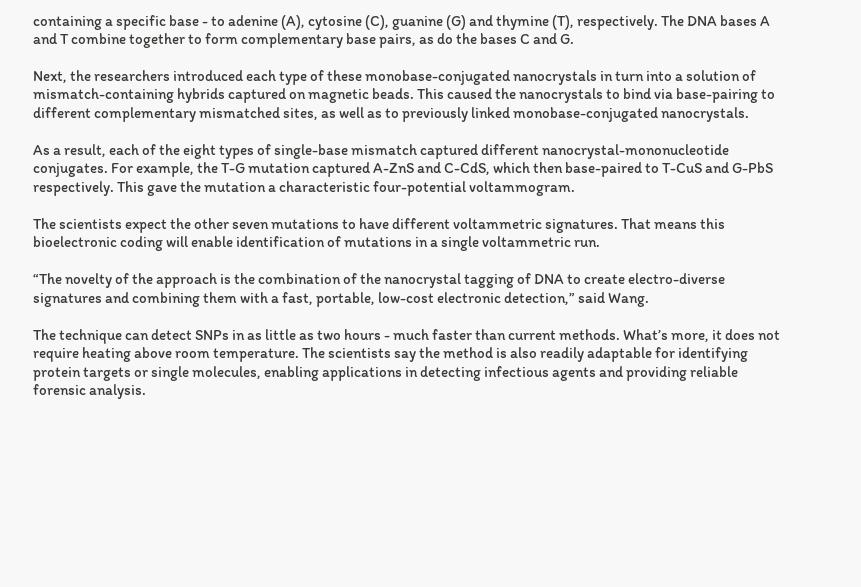containing a specific base - to adenine (A), cytosine (C), guanine (G) and thymine (T), respectively. The DNA bases A and T combine together to form complementary base pairs, as do the bases C and G.

Next, the researchers introduced each type of these monobase-conjugated nanocrystals in turn into a solution of mismatch-containing hybrids captured on magnetic beads. This caused the nanocrystals to bind via base-pairing to different complementary mismatched sites, as well as to previously linked monobase-conjugated nanocrystals.

As a result, each of the eight types of single-base mismatch captured different nanocrystal-mononucleotide conjugates. For example, the T-G mutation captured A-ZnS and C-CdS, which then base-paired to T-CuS and G-PbS respectively. This gave the mutation a characteristic four-potential voltammogram.

The scientists expect the other seven mutations to have different voltammetric signatures. That means this bioelectronic coding will enable identification of mutations in a single voltammetric run.

“The novelty of the approach is the combination of the nanocrystal tagging of DNA to create electro-diverse signatures and combining them with a fast, portable, low-cost electronic detection,” said Wang.

The technique can detect SNPs in as little as two hours - much faster than current methods. What’s more, it does not require heating above room temperature. The scientists say the method is also readily adaptable for identifying protein targets or single molecules, enabling applications in detecting infectious agents and providing reliable forensic analysis.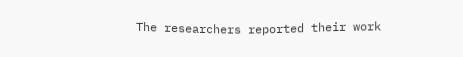The researchers reported their work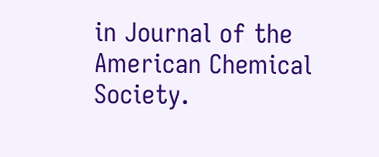in Journal of the American Chemical Society.